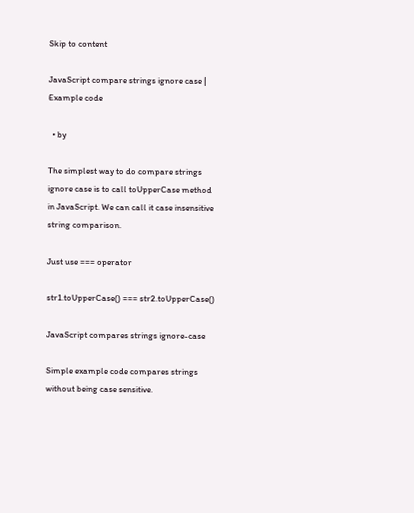Skip to content

JavaScript compare strings ignore case | Example code

  • by

The simplest way to do compare strings ignore case is to call toUpperCase method in JavaScript. We can call it case insensitive string comparison.

Just use === operator

str1.toUpperCase() === str2.toUpperCase()

JavaScript compares strings ignore-case

Simple example code compares strings without being case sensitive.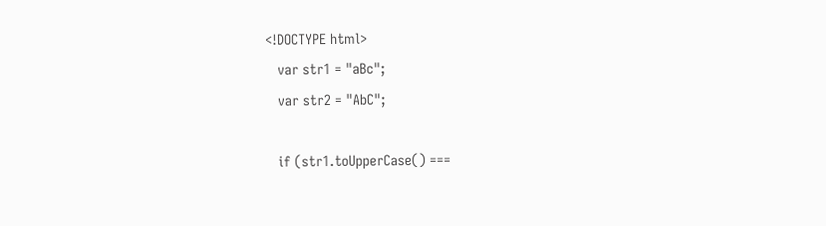<!DOCTYPE html>
   var str1 = "aBc";
   var str2 = "AbC";

   if (str1.toUpperCase() ===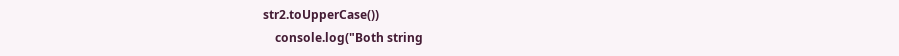str2.toUpperCase())
    console.log("Both string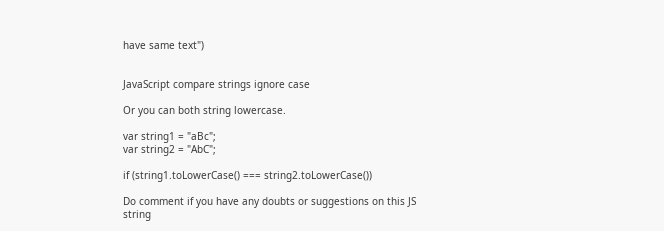have same text")


JavaScript compare strings ignore case

Or you can both string lowercase.

var string1 = "aBc";
var string2 = "AbC";

if (string1.toLowerCase() === string2.toLowerCase())

Do comment if you have any doubts or suggestions on this JS string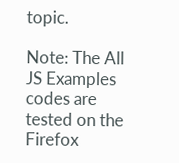topic.

Note: The All JS Examples codes are tested on the Firefox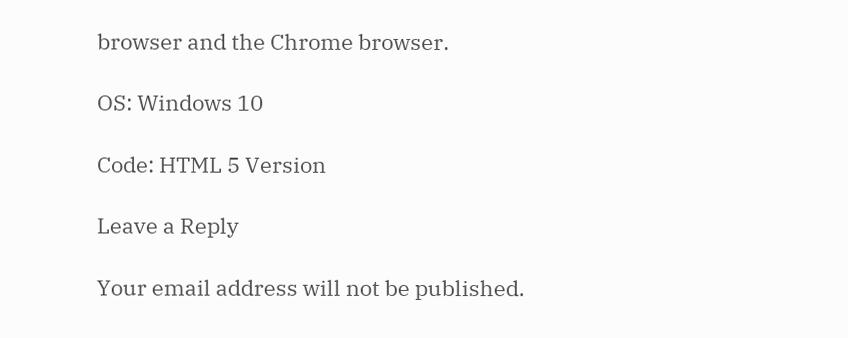browser and the Chrome browser.

OS: Windows 10

Code: HTML 5 Version

Leave a Reply

Your email address will not be published.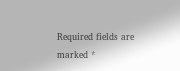Required fields are marked *